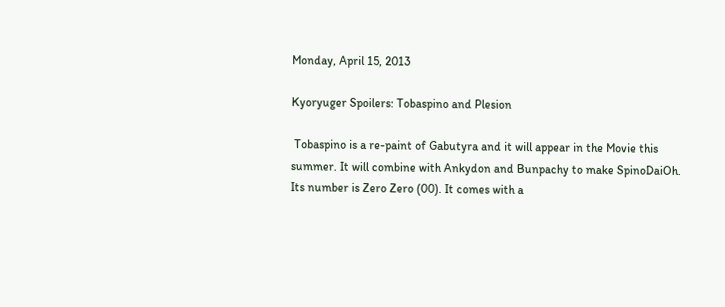Monday, April 15, 2013

Kyoryuger Spoilers: Tobaspino and Plesion

 Tobaspino is a re-paint of Gabutyra and it will appear in the Movie this summer. It will combine with Ankydon and Bunpachy to make SpinoDaiOh. Its number is Zero Zero (00). It comes with a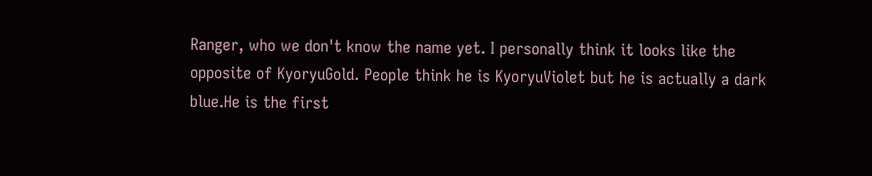Ranger, who we don't know the name yet. I personally think it looks like the opposite of KyoryuGold. People think he is KyoryuViolet but he is actually a dark blue.He is the first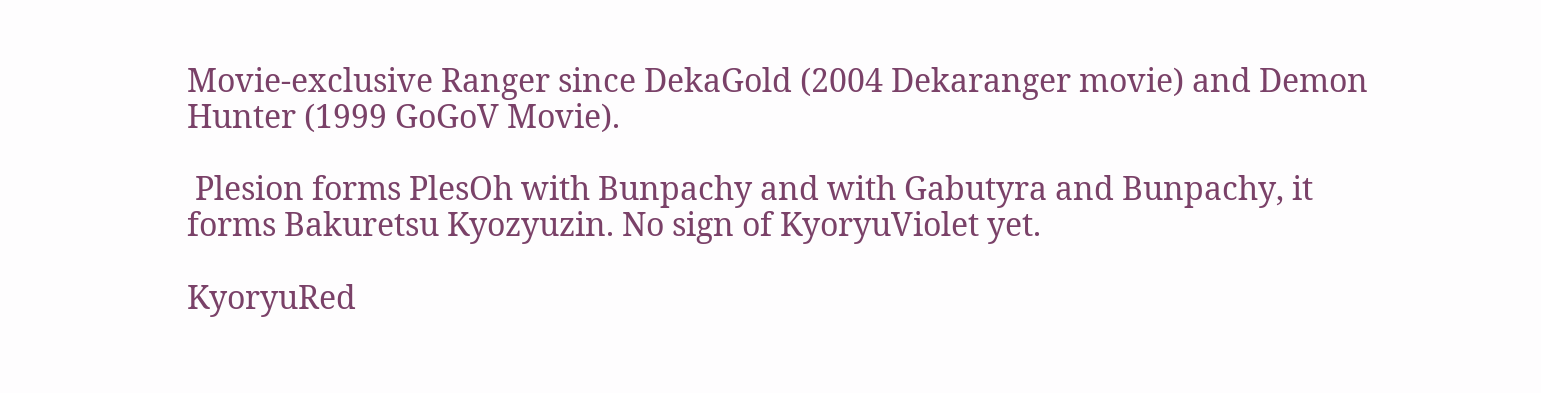Movie-exclusive Ranger since DekaGold (2004 Dekaranger movie) and Demon Hunter (1999 GoGoV Movie).

 Plesion forms PlesOh with Bunpachy and with Gabutyra and Bunpachy, it forms Bakuretsu Kyozyuzin. No sign of KyoryuViolet yet.

KyoryuRed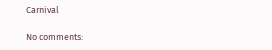Carnival

No comments: